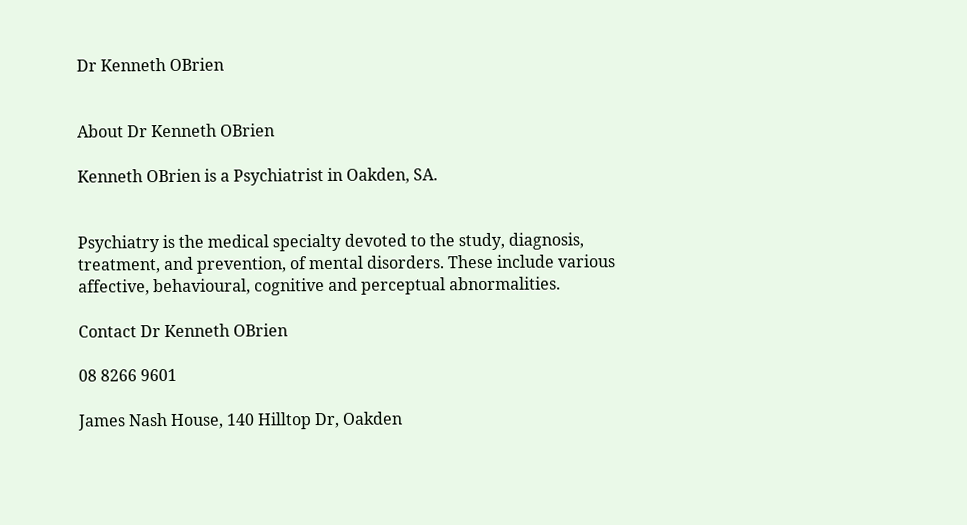Dr Kenneth OBrien


About Dr Kenneth OBrien

Kenneth OBrien is a Psychiatrist in Oakden, SA.


Psychiatry is the medical specialty devoted to the study, diagnosis, treatment, and prevention, of mental disorders. These include various affective, behavioural, cognitive and perceptual abnormalities.

Contact Dr Kenneth OBrien

08 8266 9601

James Nash House, 140 Hilltop Dr, Oakden